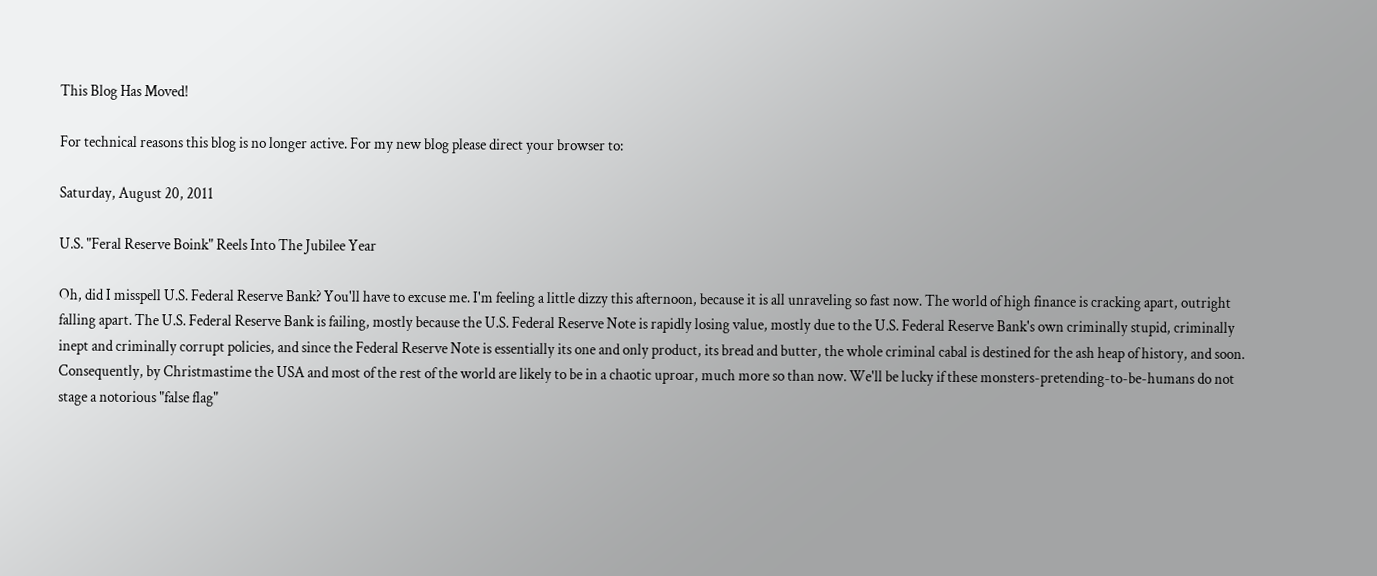This Blog Has Moved!

For technical reasons this blog is no longer active. For my new blog please direct your browser to:

Saturday, August 20, 2011

U.S. "Feral Reserve Boink" Reels Into The Jubilee Year

Oh, did I misspell U.S. Federal Reserve Bank? You'll have to excuse me. I'm feeling a little dizzy this afternoon, because it is all unraveling so fast now. The world of high finance is cracking apart, outright falling apart. The U.S. Federal Reserve Bank is failing, mostly because the U.S. Federal Reserve Note is rapidly losing value, mostly due to the U.S. Federal Reserve Bank's own criminally stupid, criminally inept and criminally corrupt policies, and since the Federal Reserve Note is essentially its one and only product, its bread and butter, the whole criminal cabal is destined for the ash heap of history, and soon. Consequently, by Christmastime the USA and most of the rest of the world are likely to be in a chaotic uproar, much more so than now. We'll be lucky if these monsters-pretending-to-be-humans do not stage a notorious "false flag"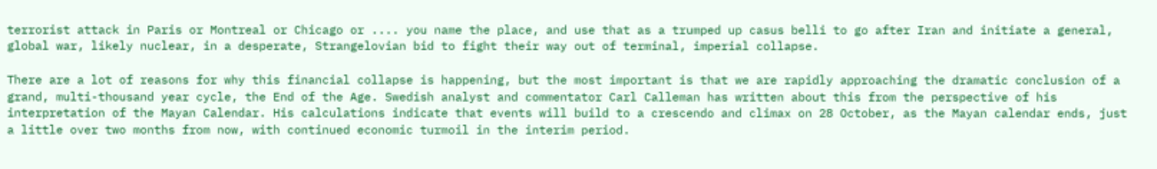terrorist attack in Paris or Montreal or Chicago or .... you name the place, and use that as a trumped up casus belli to go after Iran and initiate a general, global war, likely nuclear, in a desperate, Strangelovian bid to fight their way out of terminal, imperial collapse.

There are a lot of reasons for why this financial collapse is happening, but the most important is that we are rapidly approaching the dramatic conclusion of a grand, multi-thousand year cycle, the End of the Age. Swedish analyst and commentator Carl Calleman has written about this from the perspective of his interpretation of the Mayan Calendar. His calculations indicate that events will build to a crescendo and climax on 28 October, as the Mayan calendar ends, just a little over two months from now, with continued economic turmoil in the interim period.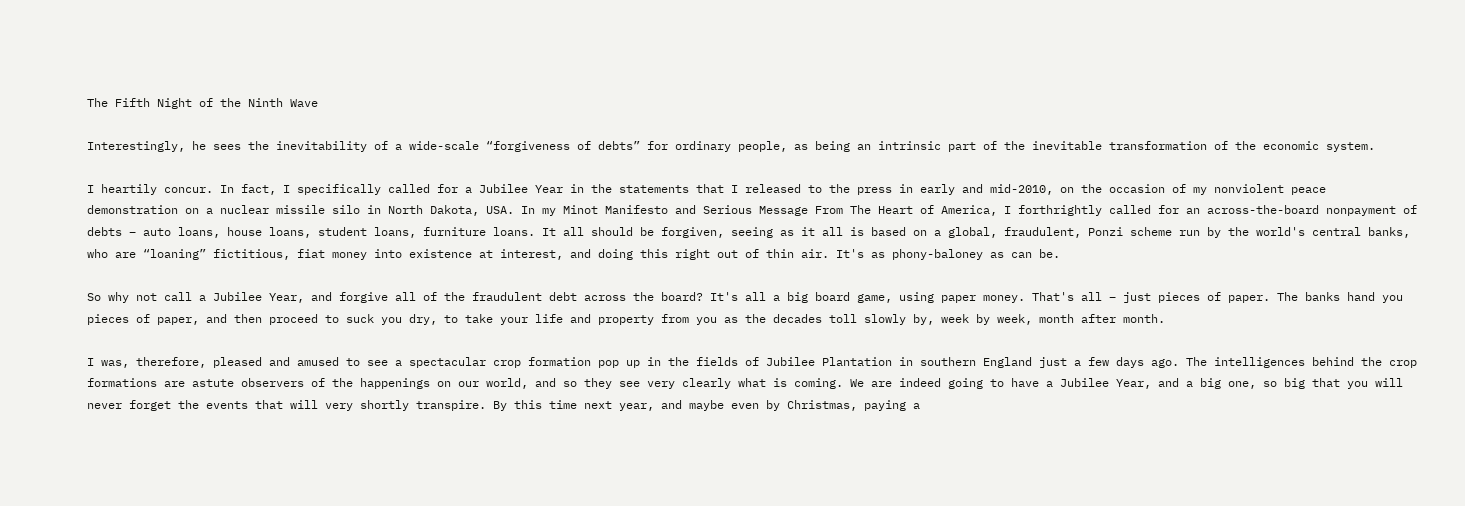The Fifth Night of the Ninth Wave

Interestingly, he sees the inevitability of a wide-scale “forgiveness of debts” for ordinary people, as being an intrinsic part of the inevitable transformation of the economic system.

I heartily concur. In fact, I specifically called for a Jubilee Year in the statements that I released to the press in early and mid-2010, on the occasion of my nonviolent peace demonstration on a nuclear missile silo in North Dakota, USA. In my Minot Manifesto and Serious Message From The Heart of America, I forthrightly called for an across-the-board nonpayment of debts – auto loans, house loans, student loans, furniture loans. It all should be forgiven, seeing as it all is based on a global, fraudulent, Ponzi scheme run by the world's central banks, who are “loaning” fictitious, fiat money into existence at interest, and doing this right out of thin air. It's as phony-baloney as can be.

So why not call a Jubilee Year, and forgive all of the fraudulent debt across the board? It's all a big board game, using paper money. That's all – just pieces of paper. The banks hand you pieces of paper, and then proceed to suck you dry, to take your life and property from you as the decades toll slowly by, week by week, month after month.

I was, therefore, pleased and amused to see a spectacular crop formation pop up in the fields of Jubilee Plantation in southern England just a few days ago. The intelligences behind the crop formations are astute observers of the happenings on our world, and so they see very clearly what is coming. We are indeed going to have a Jubilee Year, and a big one, so big that you will never forget the events that will very shortly transpire. By this time next year, and maybe even by Christmas, paying a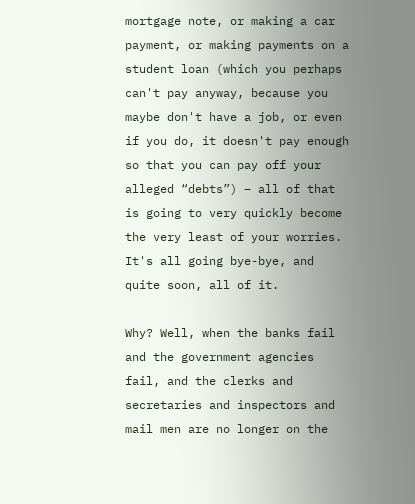mortgage note, or making a car payment, or making payments on a student loan (which you perhaps can't pay anyway, because you maybe don't have a job, or even if you do, it doesn't pay enough so that you can pay off your alleged “debts”) – all of that is going to very quickly become the very least of your worries. It's all going bye-bye, and quite soon, all of it.

Why? Well, when the banks fail and the government agencies fail, and the clerks and secretaries and inspectors and mail men are no longer on the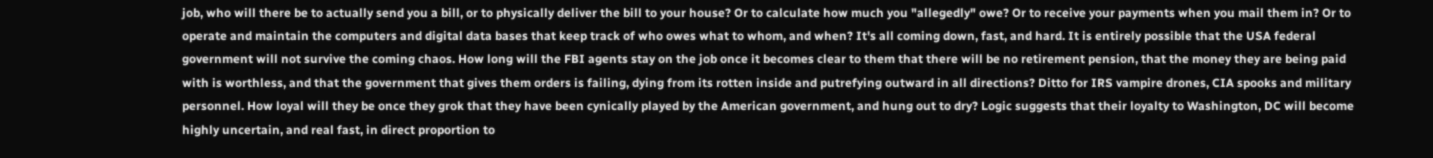job, who will there be to actually send you a bill, or to physically deliver the bill to your house? Or to calculate how much you "allegedly" owe? Or to receive your payments when you mail them in? Or to operate and maintain the computers and digital data bases that keep track of who owes what to whom, and when? It's all coming down, fast, and hard. It is entirely possible that the USA federal government will not survive the coming chaos. How long will the FBI agents stay on the job once it becomes clear to them that there will be no retirement pension, that the money they are being paid with is worthless, and that the government that gives them orders is failing, dying from its rotten inside and putrefying outward in all directions? Ditto for IRS vampire drones, CIA spooks and military personnel. How loyal will they be once they grok that they have been cynically played by the American government, and hung out to dry? Logic suggests that their loyalty to Washington, DC will become highly uncertain, and real fast, in direct proportion to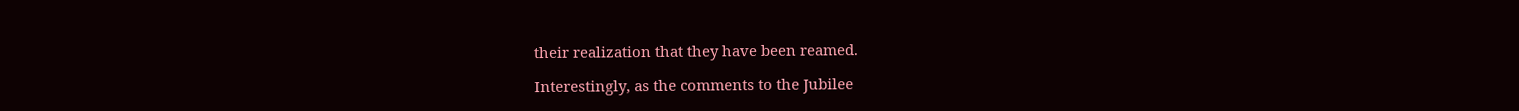their realization that they have been reamed.

Interestingly, as the comments to the Jubilee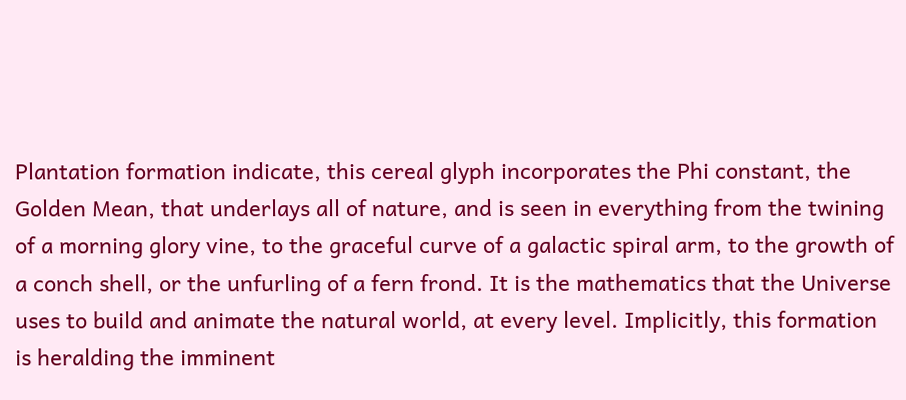Plantation formation indicate, this cereal glyph incorporates the Phi constant, the Golden Mean, that underlays all of nature, and is seen in everything from the twining of a morning glory vine, to the graceful curve of a galactic spiral arm, to the growth of a conch shell, or the unfurling of a fern frond. It is the mathematics that the Universe uses to build and animate the natural world, at every level. Implicitly, this formation is heralding the imminent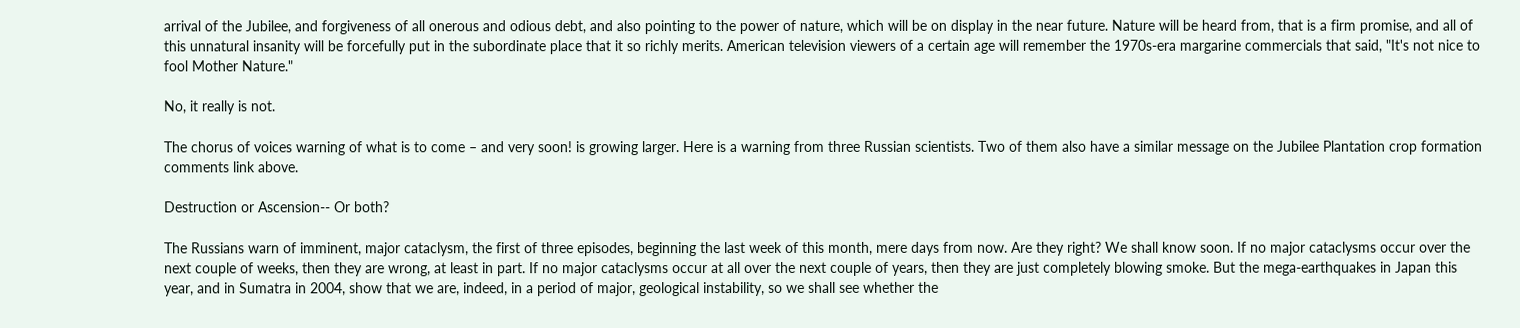arrival of the Jubilee, and forgiveness of all onerous and odious debt, and also pointing to the power of nature, which will be on display in the near future. Nature will be heard from, that is a firm promise, and all of this unnatural insanity will be forcefully put in the subordinate place that it so richly merits. American television viewers of a certain age will remember the 1970s-era margarine commercials that said, "It's not nice to fool Mother Nature."

No, it really is not.

The chorus of voices warning of what is to come – and very soon! is growing larger. Here is a warning from three Russian scientists. Two of them also have a similar message on the Jubilee Plantation crop formation comments link above.

Destruction or Ascension-- Or both?

The Russians warn of imminent, major cataclysm, the first of three episodes, beginning the last week of this month, mere days from now. Are they right? We shall know soon. If no major cataclysms occur over the next couple of weeks, then they are wrong, at least in part. If no major cataclysms occur at all over the next couple of years, then they are just completely blowing smoke. But the mega-earthquakes in Japan this year, and in Sumatra in 2004, show that we are, indeed, in a period of major, geological instability, so we shall see whether the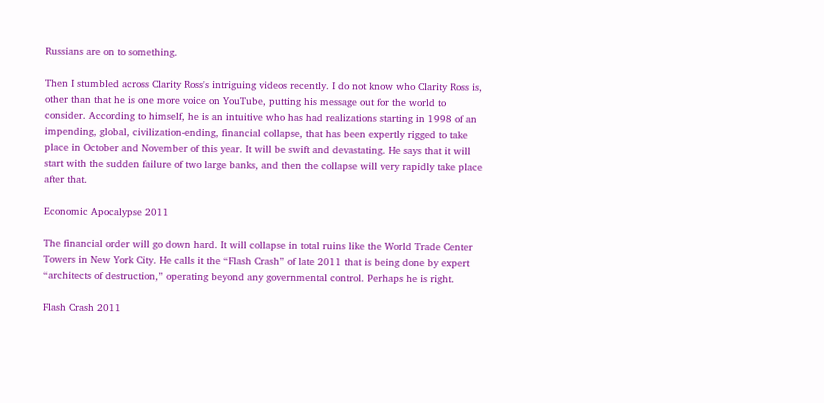Russians are on to something.

Then I stumbled across Clarity Ross's intriguing videos recently. I do not know who Clarity Ross is, other than that he is one more voice on YouTube, putting his message out for the world to consider. According to himself, he is an intuitive who has had realizations starting in 1998 of an impending, global, civilization-ending, financial collapse, that has been expertly rigged to take place in October and November of this year. It will be swift and devastating. He says that it will start with the sudden failure of two large banks, and then the collapse will very rapidly take place after that.

Economic Apocalypse 2011

The financial order will go down hard. It will collapse in total ruins like the World Trade Center Towers in New York City. He calls it the “Flash Crash” of late 2011 that is being done by expert “architects of destruction,” operating beyond any governmental control. Perhaps he is right.

Flash Crash 2011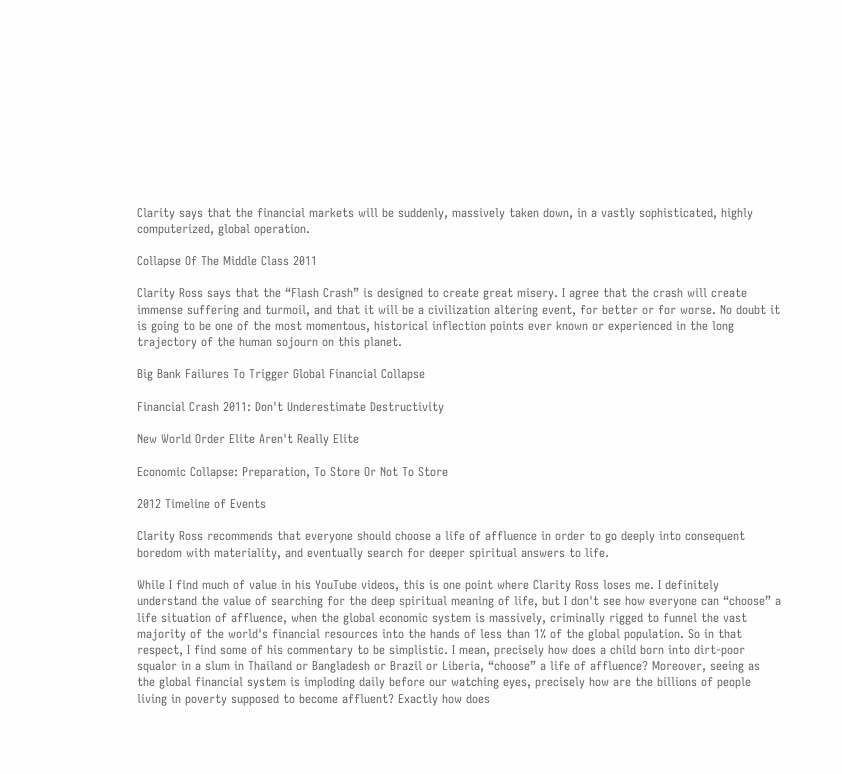Clarity says that the financial markets will be suddenly, massively taken down, in a vastly sophisticated, highly computerized, global operation.

Collapse Of The Middle Class 2011

Clarity Ross says that the “Flash Crash” is designed to create great misery. I agree that the crash will create immense suffering and turmoil, and that it will be a civilization altering event, for better or for worse. No doubt it is going to be one of the most momentous, historical inflection points ever known or experienced in the long trajectory of the human sojourn on this planet.

Big Bank Failures To Trigger Global Financial Collapse

Financial Crash 2011: Don't Underestimate Destructivity

New World Order Elite Aren't Really Elite

Economic Collapse: Preparation, To Store Or Not To Store

2012 Timeline of Events

Clarity Ross recommends that everyone should choose a life of affluence in order to go deeply into consequent boredom with materiality, and eventually search for deeper spiritual answers to life.

While I find much of value in his YouTube videos, this is one point where Clarity Ross loses me. I definitely understand the value of searching for the deep spiritual meaning of life, but I don't see how everyone can “choose” a life situation of affluence, when the global economic system is massively, criminally rigged to funnel the vast majority of the world's financial resources into the hands of less than 1% of the global population. So in that respect, I find some of his commentary to be simplistic. I mean, precisely how does a child born into dirt-poor squalor in a slum in Thailand or Bangladesh or Brazil or Liberia, “choose” a life of affluence? Moreover, seeing as the global financial system is imploding daily before our watching eyes, precisely how are the billions of people living in poverty supposed to become affluent? Exactly how does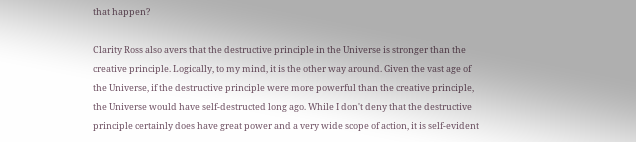that happen?

Clarity Ross also avers that the destructive principle in the Universe is stronger than the creative principle. Logically, to my mind, it is the other way around. Given the vast age of the Universe, if the destructive principle were more powerful than the creative principle, the Universe would have self-destructed long ago. While I don't deny that the destructive principle certainly does have great power and a very wide scope of action, it is self-evident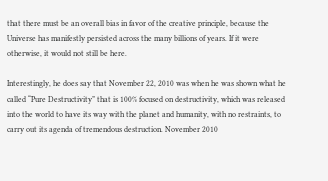that there must be an overall bias in favor of the creative principle, because the Universe has manifestly persisted across the many billions of years. If it were otherwise, it would not still be here.

Interestingly, he does say that November 22, 2010 was when he was shown what he called “Pure Destructivity” that is 100% focused on destructivity, which was released into the world to have its way with the planet and humanity, with no restraints, to carry out its agenda of tremendous destruction. November 2010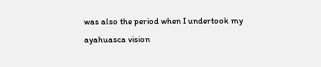was also the period when I undertook my ayahuasca vision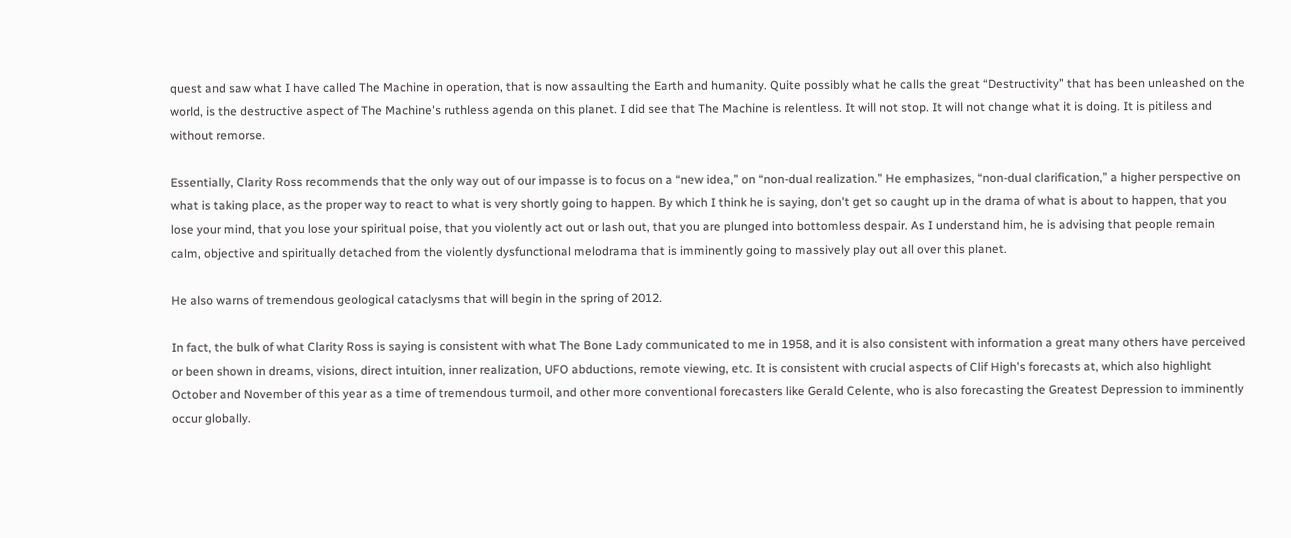quest and saw what I have called The Machine in operation, that is now assaulting the Earth and humanity. Quite possibly what he calls the great “Destructivity” that has been unleashed on the world, is the destructive aspect of The Machine's ruthless agenda on this planet. I did see that The Machine is relentless. It will not stop. It will not change what it is doing. It is pitiless and without remorse.

Essentially, Clarity Ross recommends that the only way out of our impasse is to focus on a “new idea,” on “non-dual realization.” He emphasizes, “non-dual clarification,” a higher perspective on what is taking place, as the proper way to react to what is very shortly going to happen. By which I think he is saying, don't get so caught up in the drama of what is about to happen, that you lose your mind, that you lose your spiritual poise, that you violently act out or lash out, that you are plunged into bottomless despair. As I understand him, he is advising that people remain calm, objective and spiritually detached from the violently dysfunctional melodrama that is imminently going to massively play out all over this planet.

He also warns of tremendous geological cataclysms that will begin in the spring of 2012.

In fact, the bulk of what Clarity Ross is saying is consistent with what The Bone Lady communicated to me in 1958, and it is also consistent with information a great many others have perceived or been shown in dreams, visions, direct intuition, inner realization, UFO abductions, remote viewing, etc. It is consistent with crucial aspects of Clif High's forecasts at, which also highlight October and November of this year as a time of tremendous turmoil, and other more conventional forecasters like Gerald Celente, who is also forecasting the Greatest Depression to imminently occur globally.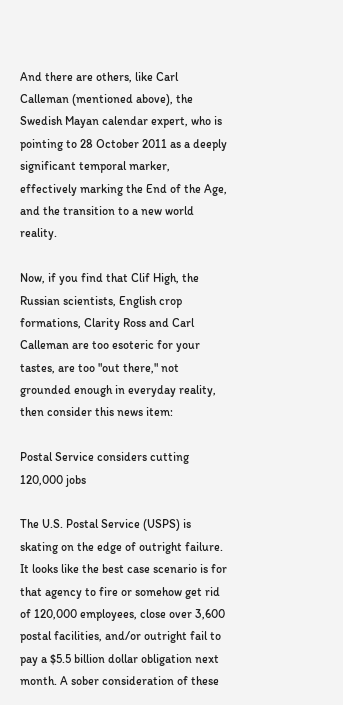And there are others, like Carl Calleman (mentioned above), the Swedish Mayan calendar expert, who is pointing to 28 October 2011 as a deeply significant temporal marker, effectively marking the End of the Age, and the transition to a new world reality.

Now, if you find that Clif High, the Russian scientists, English crop formations, Clarity Ross and Carl Calleman are too esoteric for your tastes, are too "out there," not grounded enough in everyday reality, then consider this news item:

Postal Service considers cutting 120,000 jobs

The U.S. Postal Service (USPS) is skating on the edge of outright failure. It looks like the best case scenario is for that agency to fire or somehow get rid of 120,000 employees, close over 3,600 postal facilities, and/or outright fail to pay a $5.5 billion dollar obligation next month. A sober consideration of these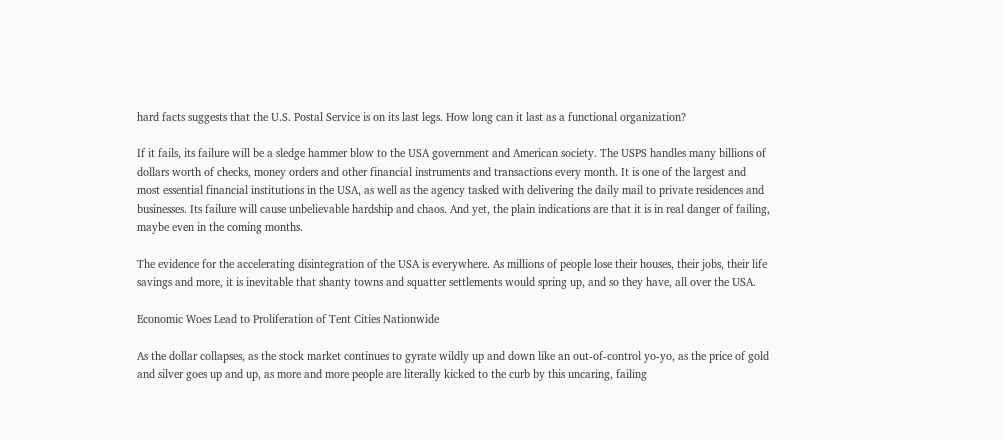hard facts suggests that the U.S. Postal Service is on its last legs. How long can it last as a functional organization?

If it fails, its failure will be a sledge hammer blow to the USA government and American society. The USPS handles many billions of dollars worth of checks, money orders and other financial instruments and transactions every month. It is one of the largest and most essential financial institutions in the USA, as well as the agency tasked with delivering the daily mail to private residences and businesses. Its failure will cause unbelievable hardship and chaos. And yet, the plain indications are that it is in real danger of failing, maybe even in the coming months.

The evidence for the accelerating disintegration of the USA is everywhere. As millions of people lose their houses, their jobs, their life savings and more, it is inevitable that shanty towns and squatter settlements would spring up, and so they have, all over the USA.

Economic Woes Lead to Proliferation of Tent Cities Nationwide

As the dollar collapses, as the stock market continues to gyrate wildly up and down like an out-of-control yo-yo, as the price of gold and silver goes up and up, as more and more people are literally kicked to the curb by this uncaring, failing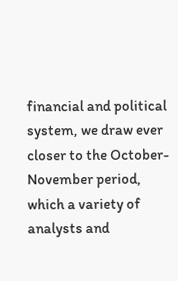financial and political system, we draw ever closer to the October-November period, which a variety of analysts and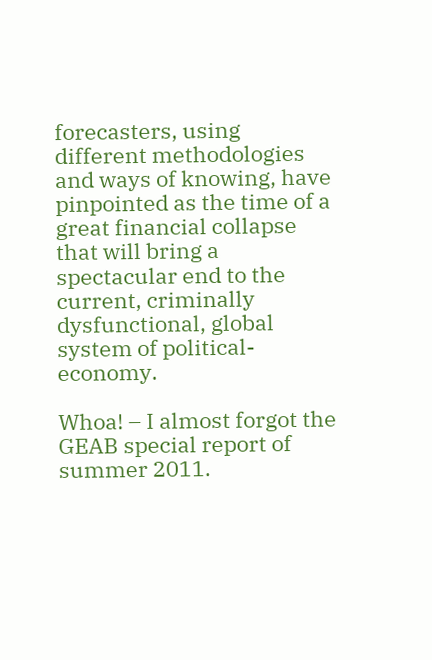forecasters, using different methodologies and ways of knowing, have pinpointed as the time of a great financial collapse that will bring a spectacular end to the current, criminally dysfunctional, global system of political-economy.

Whoa! – I almost forgot the GEAB special report of summer 2011.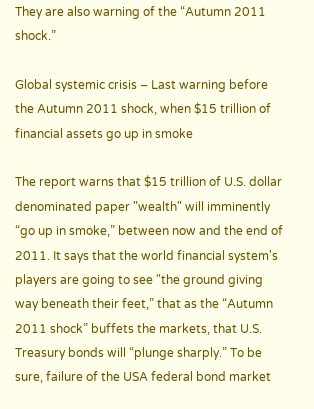They are also warning of the “Autumn 2011 shock.”

Global systemic crisis – Last warning before the Autumn 2011 shock, when $15 trillion of financial assets go up in smoke

The report warns that $15 trillion of U.S. dollar denominated paper "wealth" will imminently “go up in smoke,” between now and the end of 2011. It says that the world financial system's players are going to see "the ground giving way beneath their feet,” that as the “Autumn 2011 shock” buffets the markets, that U.S. Treasury bonds will “plunge sharply.” To be sure, failure of the USA federal bond market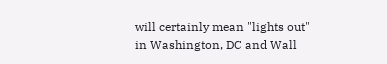will certainly mean "lights out" in Washington, DC and Wall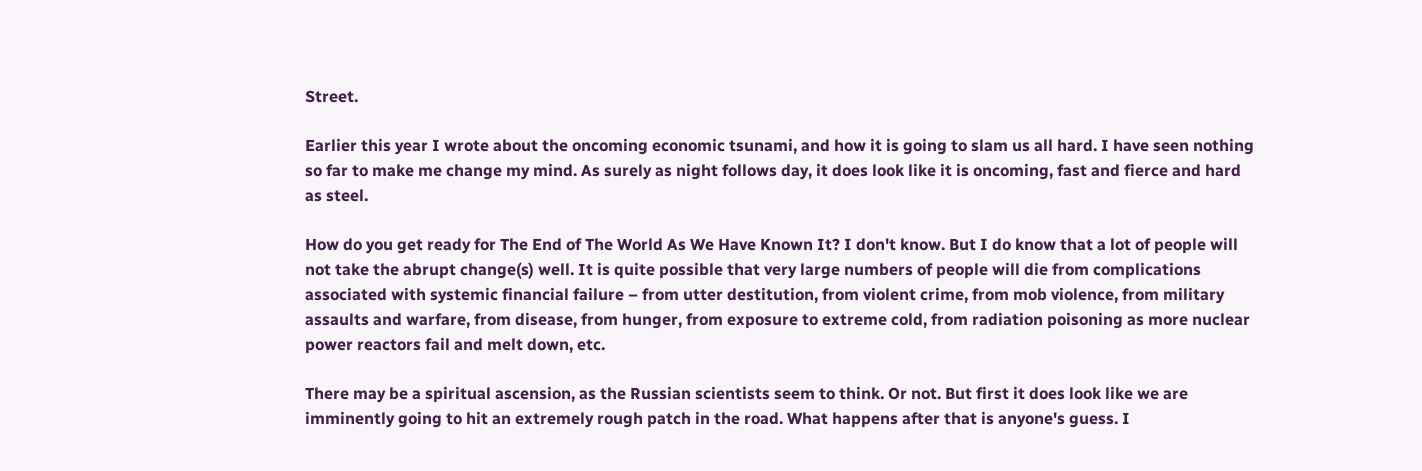Street.

Earlier this year I wrote about the oncoming economic tsunami, and how it is going to slam us all hard. I have seen nothing so far to make me change my mind. As surely as night follows day, it does look like it is oncoming, fast and fierce and hard as steel.

How do you get ready for The End of The World As We Have Known It? I don't know. But I do know that a lot of people will not take the abrupt change(s) well. It is quite possible that very large numbers of people will die from complications associated with systemic financial failure – from utter destitution, from violent crime, from mob violence, from military assaults and warfare, from disease, from hunger, from exposure to extreme cold, from radiation poisoning as more nuclear power reactors fail and melt down, etc.

There may be a spiritual ascension, as the Russian scientists seem to think. Or not. But first it does look like we are imminently going to hit an extremely rough patch in the road. What happens after that is anyone's guess. I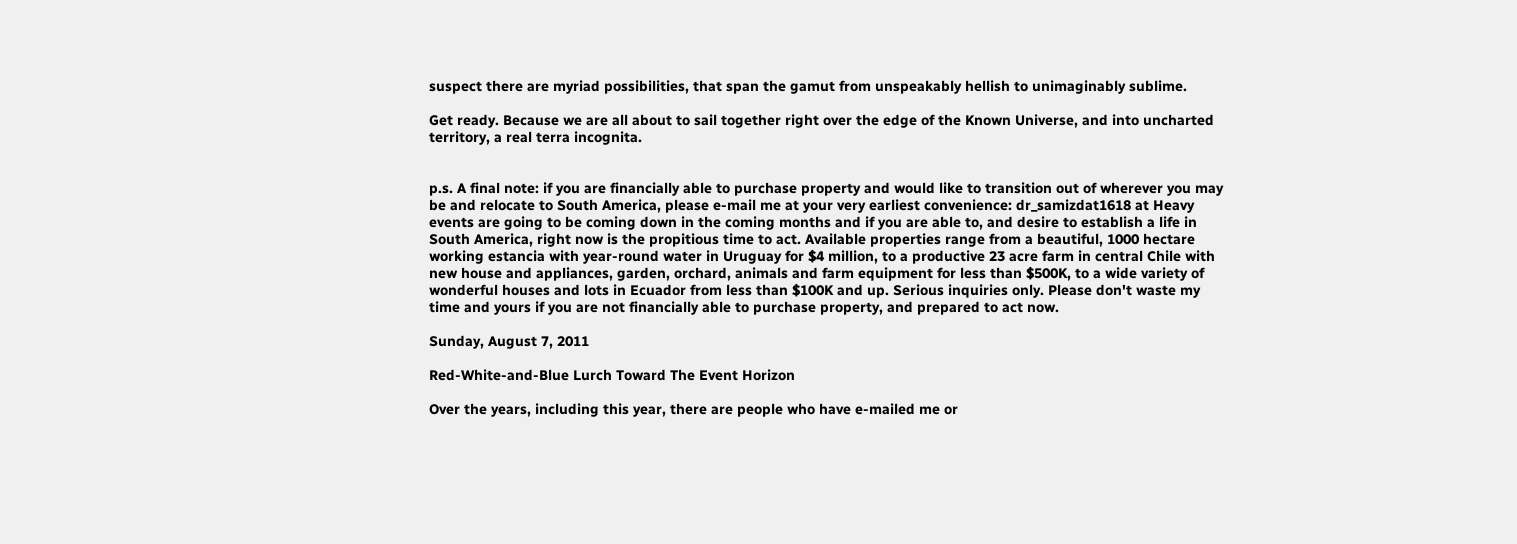suspect there are myriad possibilities, that span the gamut from unspeakably hellish to unimaginably sublime.

Get ready. Because we are all about to sail together right over the edge of the Known Universe, and into uncharted territory, a real terra incognita.


p.s. A final note: if you are financially able to purchase property and would like to transition out of wherever you may be and relocate to South America, please e-mail me at your very earliest convenience: dr_samizdat1618 at Heavy events are going to be coming down in the coming months and if you are able to, and desire to establish a life in South America, right now is the propitious time to act. Available properties range from a beautiful, 1000 hectare working estancia with year-round water in Uruguay for $4 million, to a productive 23 acre farm in central Chile with new house and appliances, garden, orchard, animals and farm equipment for less than $500K, to a wide variety of wonderful houses and lots in Ecuador from less than $100K and up. Serious inquiries only. Please don't waste my time and yours if you are not financially able to purchase property, and prepared to act now.

Sunday, August 7, 2011

Red-White-and-Blue Lurch Toward The Event Horizon

Over the years, including this year, there are people who have e-mailed me or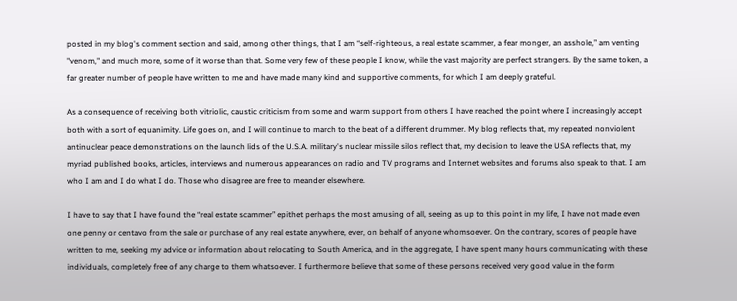posted in my blog's comment section and said, among other things, that I am “self-righteous, a real estate scammer, a fear monger, an asshole,” am venting "venom," and much more, some of it worse than that. Some very few of these people I know, while the vast majority are perfect strangers. By the same token, a far greater number of people have written to me and have made many kind and supportive comments, for which I am deeply grateful.

As a consequence of receiving both vitriolic, caustic criticism from some and warm support from others I have reached the point where I increasingly accept both with a sort of equanimity. Life goes on, and I will continue to march to the beat of a different drummer. My blog reflects that, my repeated nonviolent antinuclear peace demonstrations on the launch lids of the U.S.A. military's nuclear missile silos reflect that, my decision to leave the USA reflects that, my myriad published books, articles, interviews and numerous appearances on radio and TV programs and Internet websites and forums also speak to that. I am who I am and I do what I do. Those who disagree are free to meander elsewhere.

I have to say that I have found the “real estate scammer” epithet perhaps the most amusing of all, seeing as up to this point in my life, I have not made even one penny or centavo from the sale or purchase of any real estate anywhere, ever, on behalf of anyone whomsoever. On the contrary, scores of people have written to me, seeking my advice or information about relocating to South America, and in the aggregate, I have spent many hours communicating with these individuals, completely free of any charge to them whatsoever. I furthermore believe that some of these persons received very good value in the form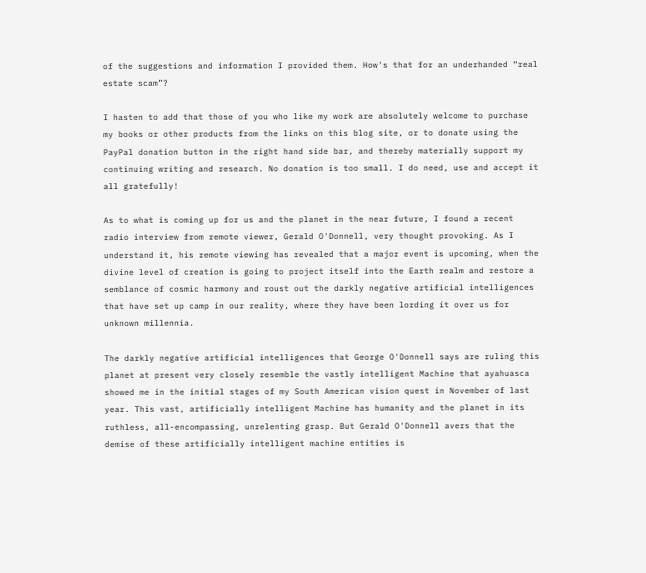of the suggestions and information I provided them. How's that for an underhanded “real estate scam”?

I hasten to add that those of you who like my work are absolutely welcome to purchase my books or other products from the links on this blog site, or to donate using the PayPal donation button in the right hand side bar, and thereby materially support my continuing writing and research. No donation is too small. I do need, use and accept it all gratefully!

As to what is coming up for us and the planet in the near future, I found a recent radio interview from remote viewer, Gerald O'Donnell, very thought provoking. As I understand it, his remote viewing has revealed that a major event is upcoming, when the divine level of creation is going to project itself into the Earth realm and restore a semblance of cosmic harmony and roust out the darkly negative artificial intelligences that have set up camp in our reality, where they have been lording it over us for unknown millennia.

The darkly negative artificial intelligences that George O'Donnell says are ruling this planet at present very closely resemble the vastly intelligent Machine that ayahuasca showed me in the initial stages of my South American vision quest in November of last year. This vast, artificially intelligent Machine has humanity and the planet in its ruthless, all-encompassing, unrelenting grasp. But Gerald O'Donnell avers that the demise of these artificially intelligent machine entities is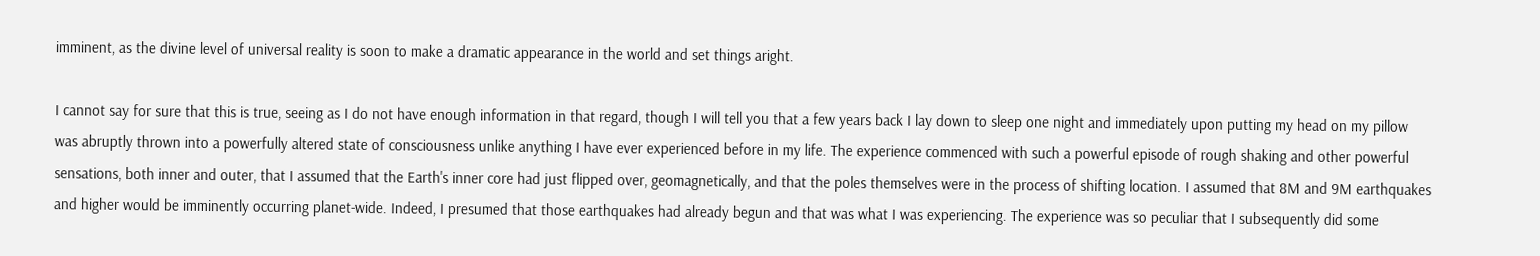imminent, as the divine level of universal reality is soon to make a dramatic appearance in the world and set things aright.

I cannot say for sure that this is true, seeing as I do not have enough information in that regard, though I will tell you that a few years back I lay down to sleep one night and immediately upon putting my head on my pillow was abruptly thrown into a powerfully altered state of consciousness unlike anything I have ever experienced before in my life. The experience commenced with such a powerful episode of rough shaking and other powerful sensations, both inner and outer, that I assumed that the Earth's inner core had just flipped over, geomagnetically, and that the poles themselves were in the process of shifting location. I assumed that 8M and 9M earthquakes and higher would be imminently occurring planet-wide. Indeed, I presumed that those earthquakes had already begun and that was what I was experiencing. The experience was so peculiar that I subsequently did some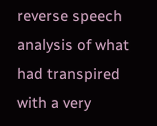reverse speech analysis of what had transpired with a very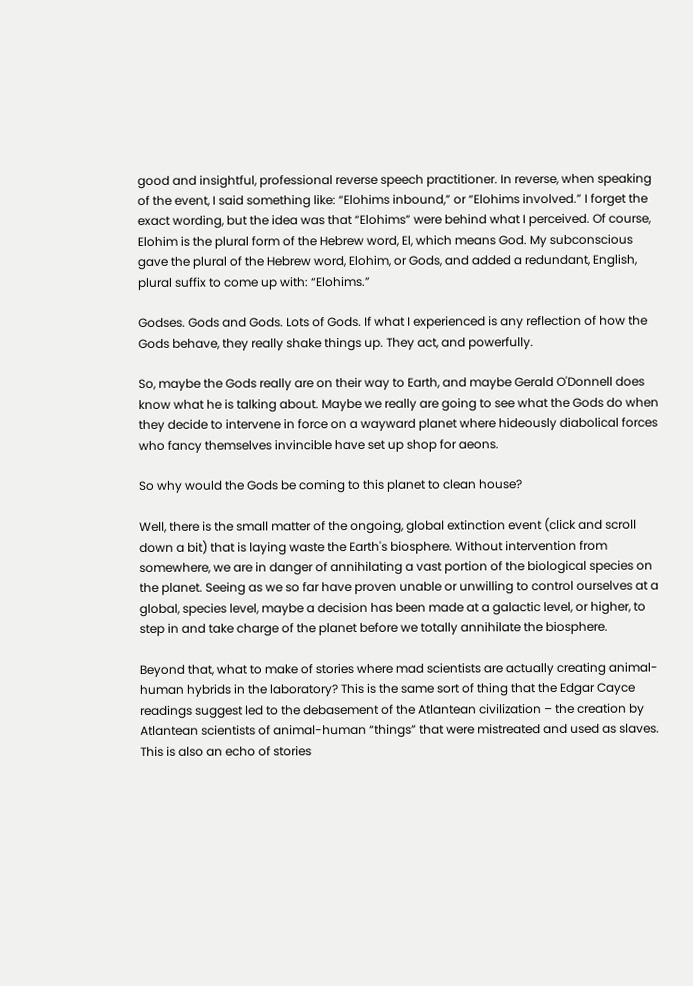good and insightful, professional reverse speech practitioner. In reverse, when speaking of the event, I said something like: “Elohims inbound,” or “Elohims involved.” I forget the exact wording, but the idea was that “Elohims” were behind what I perceived. Of course, Elohim is the plural form of the Hebrew word, El, which means God. My subconscious gave the plural of the Hebrew word, Elohim, or Gods, and added a redundant, English, plural suffix to come up with: “Elohims.”

Godses. Gods and Gods. Lots of Gods. If what I experienced is any reflection of how the Gods behave, they really shake things up. They act, and powerfully.

So, maybe the Gods really are on their way to Earth, and maybe Gerald O'Donnell does know what he is talking about. Maybe we really are going to see what the Gods do when they decide to intervene in force on a wayward planet where hideously diabolical forces who fancy themselves invincible have set up shop for aeons.

So why would the Gods be coming to this planet to clean house?

Well, there is the small matter of the ongoing, global extinction event (click and scroll down a bit) that is laying waste the Earth's biosphere. Without intervention from somewhere, we are in danger of annihilating a vast portion of the biological species on the planet. Seeing as we so far have proven unable or unwilling to control ourselves at a global, species level, maybe a decision has been made at a galactic level, or higher, to step in and take charge of the planet before we totally annihilate the biosphere.

Beyond that, what to make of stories where mad scientists are actually creating animal-human hybrids in the laboratory? This is the same sort of thing that the Edgar Cayce readings suggest led to the debasement of the Atlantean civilization – the creation by Atlantean scientists of animal-human “things” that were mistreated and used as slaves. This is also an echo of stories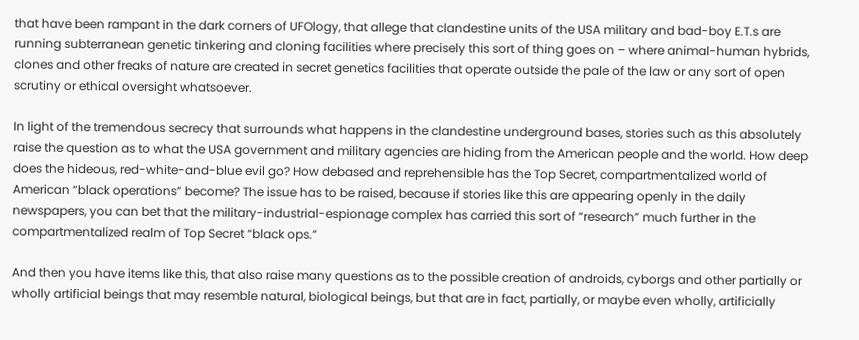that have been rampant in the dark corners of UFOlogy, that allege that clandestine units of the USA military and bad-boy E.T.s are running subterranean genetic tinkering and cloning facilities where precisely this sort of thing goes on – where animal-human hybrids, clones and other freaks of nature are created in secret genetics facilities that operate outside the pale of the law or any sort of open scrutiny or ethical oversight whatsoever.

In light of the tremendous secrecy that surrounds what happens in the clandestine underground bases, stories such as this absolutely raise the question as to what the USA government and military agencies are hiding from the American people and the world. How deep does the hideous, red-white-and-blue evil go? How debased and reprehensible has the Top Secret, compartmentalized world of American “black operations” become? The issue has to be raised, because if stories like this are appearing openly in the daily newspapers, you can bet that the military-industrial-espionage complex has carried this sort of “research” much further in the compartmentalized realm of Top Secret “black ops.”

And then you have items like this, that also raise many questions as to the possible creation of androids, cyborgs and other partially or wholly artificial beings that may resemble natural, biological beings, but that are in fact, partially, or maybe even wholly, artificially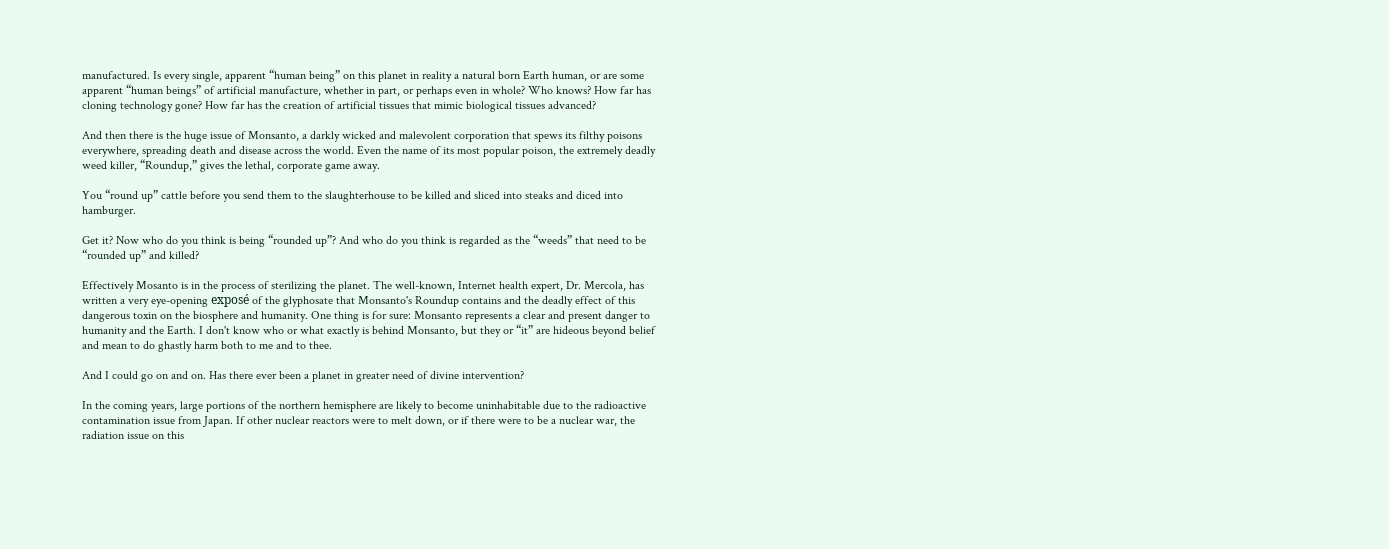manufactured. Is every single, apparent “human being” on this planet in reality a natural born Earth human, or are some apparent “human beings” of artificial manufacture, whether in part, or perhaps even in whole? Who knows? How far has cloning technology gone? How far has the creation of artificial tissues that mimic biological tissues advanced?

And then there is the huge issue of Monsanto, a darkly wicked and malevolent corporation that spews its filthy poisons everywhere, spreading death and disease across the world. Even the name of its most popular poison, the extremely deadly weed killer, “Roundup,” gives the lethal, corporate game away.

You “round up” cattle before you send them to the slaughterhouse to be killed and sliced into steaks and diced into hamburger.

Get it? Now who do you think is being “rounded up”? And who do you think is regarded as the “weeds” that need to be “rounded up” and killed?

Effectively Mosanto is in the process of sterilizing the planet. The well-known, Internet health expert, Dr. Mercola, has written a very eye-opening exposé of the glyphosate that Monsanto's Roundup contains and the deadly effect of this dangerous toxin on the biosphere and humanity. One thing is for sure: Monsanto represents a clear and present danger to humanity and the Earth. I don't know who or what exactly is behind Monsanto, but they or “it” are hideous beyond belief and mean to do ghastly harm both to me and to thee.

And I could go on and on. Has there ever been a planet in greater need of divine intervention?

In the coming years, large portions of the northern hemisphere are likely to become uninhabitable due to the radioactive contamination issue from Japan. If other nuclear reactors were to melt down, or if there were to be a nuclear war, the radiation issue on this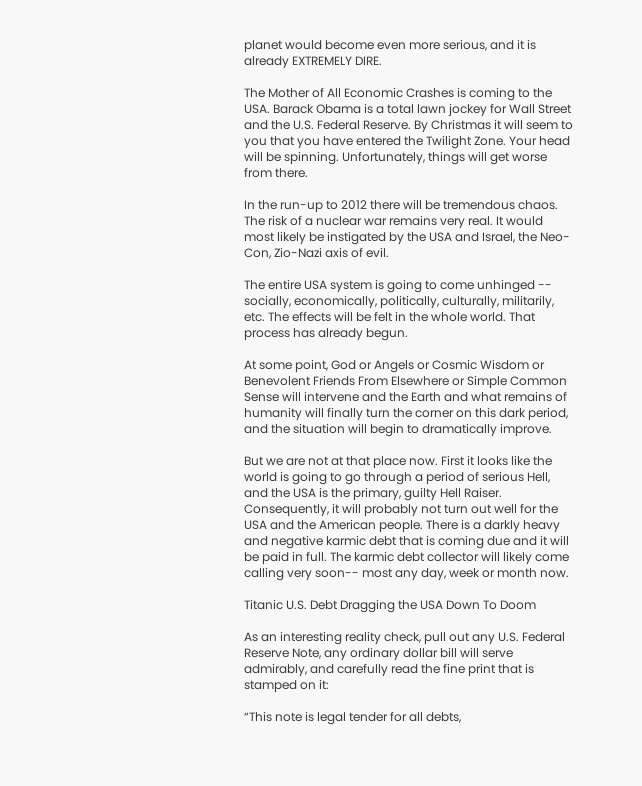planet would become even more serious, and it is already EXTREMELY DIRE.

The Mother of All Economic Crashes is coming to the USA. Barack Obama is a total lawn jockey for Wall Street and the U.S. Federal Reserve. By Christmas it will seem to you that you have entered the Twilight Zone. Your head will be spinning. Unfortunately, things will get worse from there.

In the run-up to 2012 there will be tremendous chaos. The risk of a nuclear war remains very real. It would most likely be instigated by the USA and Israel, the Neo-Con, Zio-Nazi axis of evil.

The entire USA system is going to come unhinged -- socially, economically, politically, culturally, militarily, etc. The effects will be felt in the whole world. That process has already begun.

At some point, God or Angels or Cosmic Wisdom or Benevolent Friends From Elsewhere or Simple Common Sense will intervene and the Earth and what remains of humanity will finally turn the corner on this dark period, and the situation will begin to dramatically improve.

But we are not at that place now. First it looks like the world is going to go through a period of serious Hell, and the USA is the primary, guilty Hell Raiser. Consequently, it will probably not turn out well for the USA and the American people. There is a darkly heavy and negative karmic debt that is coming due and it will be paid in full. The karmic debt collector will likely come calling very soon-- most any day, week or month now.

Titanic U.S. Debt Dragging the USA Down To Doom

As an interesting reality check, pull out any U.S. Federal Reserve Note, any ordinary dollar bill will serve admirably, and carefully read the fine print that is stamped on it:

“This note is legal tender for all debts,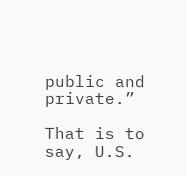public and private.”

That is to say, U.S.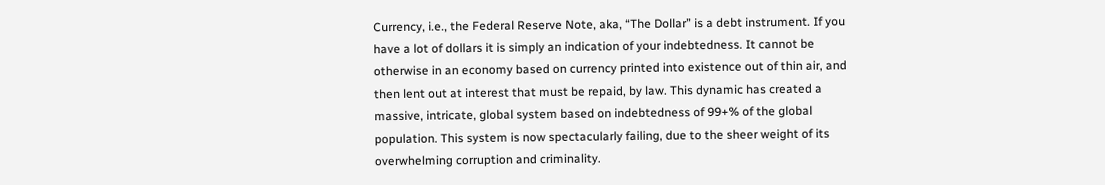Currency, i.e., the Federal Reserve Note, aka, “The Dollar” is a debt instrument. If you have a lot of dollars it is simply an indication of your indebtedness. It cannot be otherwise in an economy based on currency printed into existence out of thin air, and then lent out at interest that must be repaid, by law. This dynamic has created a massive, intricate, global system based on indebtedness of 99+% of the global population. This system is now spectacularly failing, due to the sheer weight of its overwhelming corruption and criminality.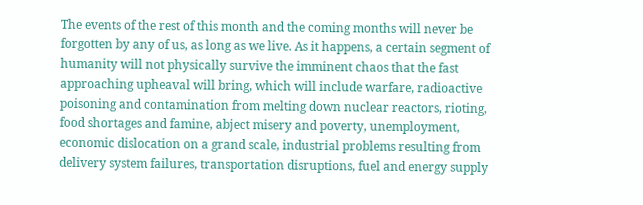The events of the rest of this month and the coming months will never be forgotten by any of us, as long as we live. As it happens, a certain segment of humanity will not physically survive the imminent chaos that the fast approaching upheaval will bring, which will include warfare, radioactive poisoning and contamination from melting down nuclear reactors, rioting, food shortages and famine, abject misery and poverty, unemployment, economic dislocation on a grand scale, industrial problems resulting from delivery system failures, transportation disruptions, fuel and energy supply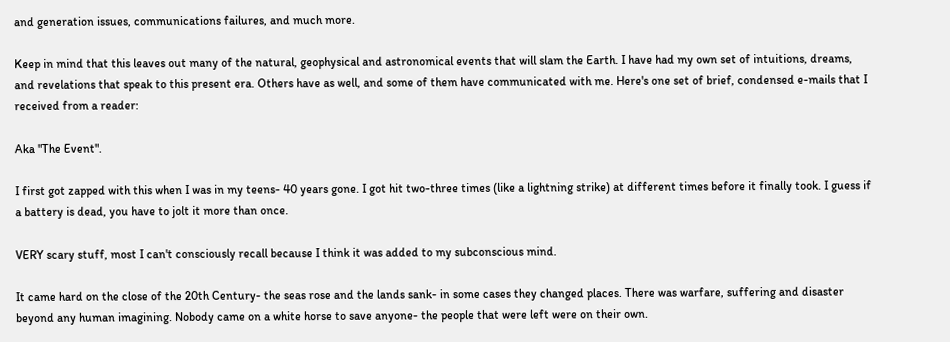and generation issues, communications failures, and much more.

Keep in mind that this leaves out many of the natural, geophysical and astronomical events that will slam the Earth. I have had my own set of intuitions, dreams, and revelations that speak to this present era. Others have as well, and some of them have communicated with me. Here's one set of brief, condensed e-mails that I received from a reader:

Aka "The Event".

I first got zapped with this when I was in my teens- 40 years gone. I got hit two-three times (like a lightning strike) at different times before it finally took. I guess if a battery is dead, you have to jolt it more than once.

VERY scary stuff, most I can't consciously recall because I think it was added to my subconscious mind.

It came hard on the close of the 20th Century- the seas rose and the lands sank- in some cases they changed places. There was warfare, suffering and disaster beyond any human imagining. Nobody came on a white horse to save anyone- the people that were left were on their own.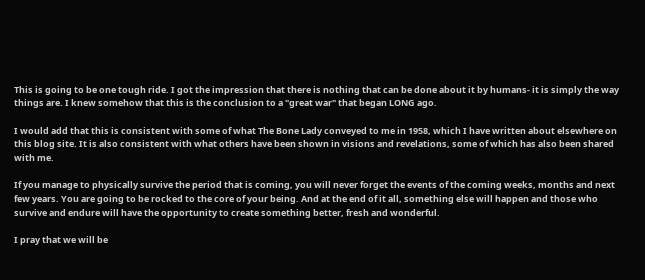This is going to be one tough ride. I got the impression that there is nothing that can be done about it by humans- it is simply the way things are. I knew somehow that this is the conclusion to a "great war" that began LONG ago.

I would add that this is consistent with some of what The Bone Lady conveyed to me in 1958, which I have written about elsewhere on this blog site. It is also consistent with what others have been shown in visions and revelations, some of which has also been shared with me.

If you manage to physically survive the period that is coming, you will never forget the events of the coming weeks, months and next few years. You are going to be rocked to the core of your being. And at the end of it all, something else will happen and those who survive and endure will have the opportunity to create something better, fresh and wonderful.

I pray that we will be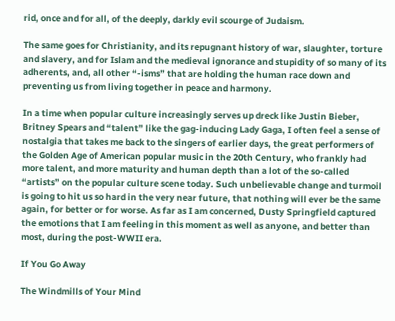rid, once and for all, of the deeply, darkly evil scourge of Judaism.

The same goes for Christianity, and its repugnant history of war, slaughter, torture and slavery, and for Islam and the medieval ignorance and stupidity of so many of its adherents, and, all other “-isms” that are holding the human race down and preventing us from living together in peace and harmony.

In a time when popular culture increasingly serves up dreck like Justin Bieber, Britney Spears and “talent” like the gag-inducing Lady Gaga, I often feel a sense of nostalgia that takes me back to the singers of earlier days, the great performers of the Golden Age of American popular music in the 20th Century, who frankly had more talent, and more maturity and human depth than a lot of the so-called “artists” on the popular culture scene today. Such unbelievable change and turmoil is going to hit us so hard in the very near future, that nothing will ever be the same again, for better or for worse. As far as I am concerned, Dusty Springfield captured the emotions that I am feeling in this moment as well as anyone, and better than most, during the post-WWII era.

If You Go Away

The Windmills of Your Mind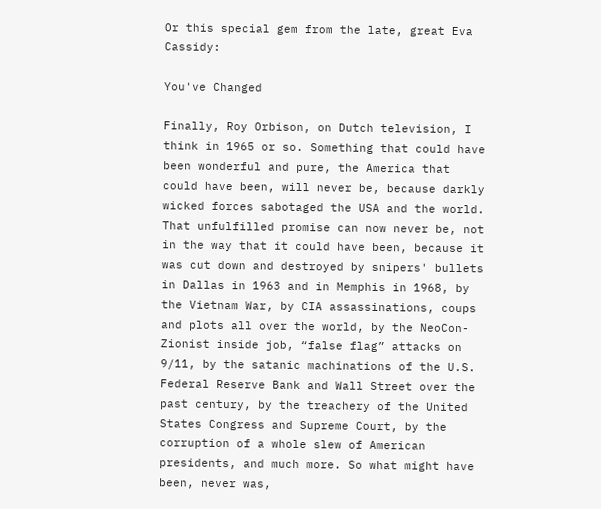Or this special gem from the late, great Eva Cassidy:

You've Changed

Finally, Roy Orbison, on Dutch television, I think in 1965 or so. Something that could have been wonderful and pure, the America that could have been, will never be, because darkly wicked forces sabotaged the USA and the world. That unfulfilled promise can now never be, not in the way that it could have been, because it was cut down and destroyed by snipers' bullets in Dallas in 1963 and in Memphis in 1968, by the Vietnam War, by CIA assassinations, coups and plots all over the world, by the NeoCon-Zionist inside job, “false flag” attacks on 9/11, by the satanic machinations of the U.S. Federal Reserve Bank and Wall Street over the past century, by the treachery of the United States Congress and Supreme Court, by the corruption of a whole slew of American presidents, and much more. So what might have been, never was,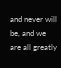and never will be, and we are all greatly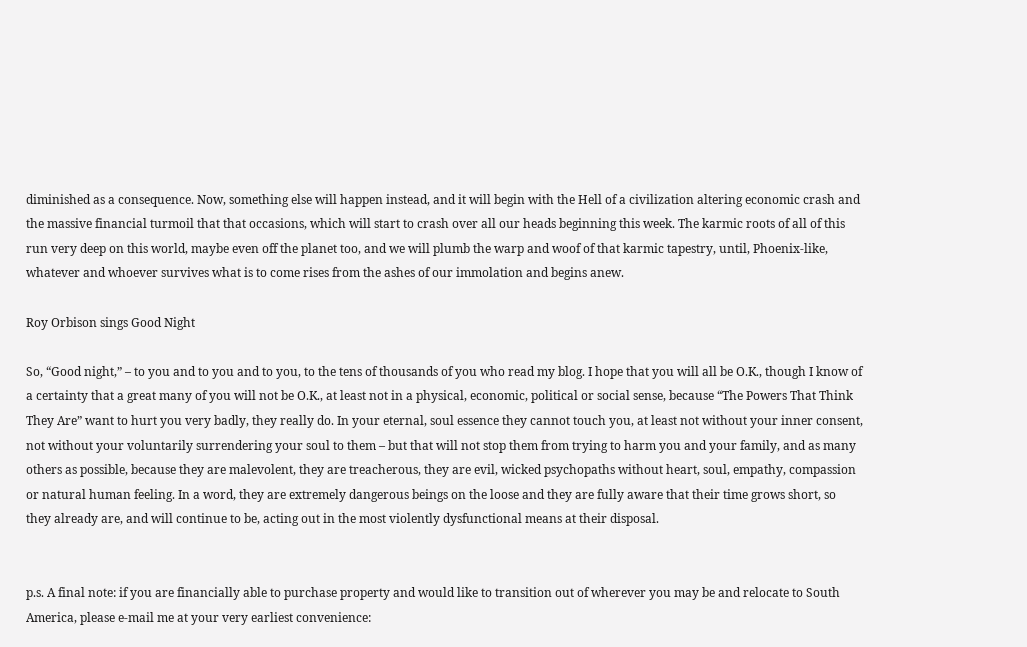diminished as a consequence. Now, something else will happen instead, and it will begin with the Hell of a civilization altering economic crash and the massive financial turmoil that that occasions, which will start to crash over all our heads beginning this week. The karmic roots of all of this run very deep on this world, maybe even off the planet too, and we will plumb the warp and woof of that karmic tapestry, until, Phoenix-like, whatever and whoever survives what is to come rises from the ashes of our immolation and begins anew.

Roy Orbison sings Good Night

So, “Good night,” – to you and to you and to you, to the tens of thousands of you who read my blog. I hope that you will all be O.K., though I know of a certainty that a great many of you will not be O.K., at least not in a physical, economic, political or social sense, because “The Powers That Think They Are” want to hurt you very badly, they really do. In your eternal, soul essence they cannot touch you, at least not without your inner consent, not without your voluntarily surrendering your soul to them – but that will not stop them from trying to harm you and your family, and as many others as possible, because they are malevolent, they are treacherous, they are evil, wicked psychopaths without heart, soul, empathy, compassion or natural human feeling. In a word, they are extremely dangerous beings on the loose and they are fully aware that their time grows short, so they already are, and will continue to be, acting out in the most violently dysfunctional means at their disposal.


p.s. A final note: if you are financially able to purchase property and would like to transition out of wherever you may be and relocate to South America, please e-mail me at your very earliest convenience: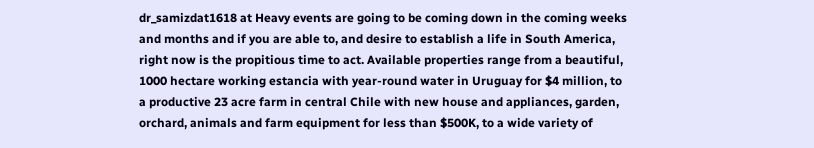dr_samizdat1618 at Heavy events are going to be coming down in the coming weeks and months and if you are able to, and desire to establish a life in South America, right now is the propitious time to act. Available properties range from a beautiful, 1000 hectare working estancia with year-round water in Uruguay for $4 million, to a productive 23 acre farm in central Chile with new house and appliances, garden, orchard, animals and farm equipment for less than $500K, to a wide variety of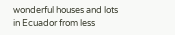wonderful houses and lots in Ecuador from less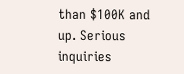than $100K and up. Serious inquiries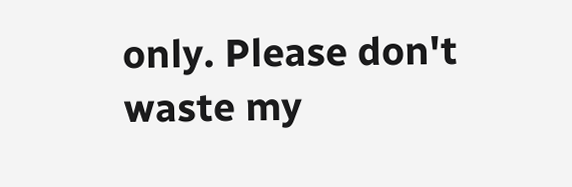only. Please don't waste my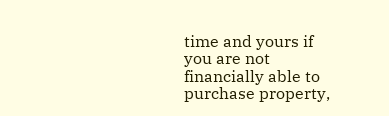time and yours if you are not financially able to purchase property,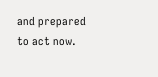and prepared to act now.